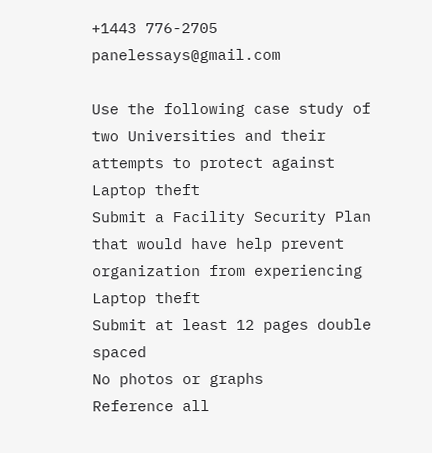+1443 776-2705 panelessays@gmail.com

Use the following case study of two Universities and their attempts to protect against Laptop theft
Submit a Facility Security Plan that would have help prevent organization from experiencing Laptop theft
Submit at least 12 pages double spaced
No photos or graphs
Reference all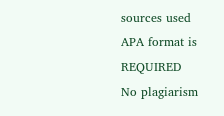sources used
APA format is REQUIRED
No plagiarism